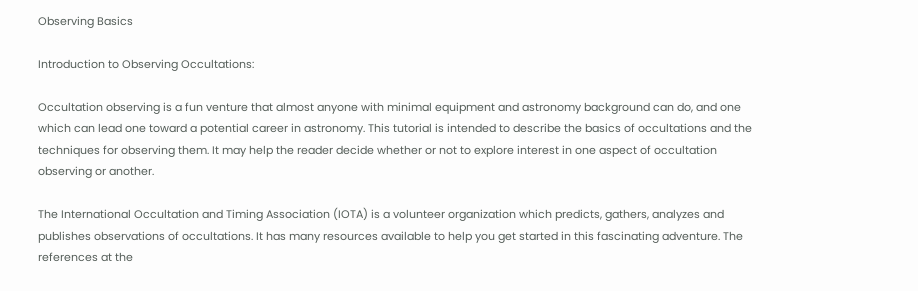Observing Basics

Introduction to Observing Occultations:

Occultation observing is a fun venture that almost anyone with minimal equipment and astronomy background can do, and one which can lead one toward a potential career in astronomy. This tutorial is intended to describe the basics of occultations and the techniques for observing them. It may help the reader decide whether or not to explore interest in one aspect of occultation observing or another.

The International Occultation and Timing Association (IOTA) is a volunteer organization which predicts, gathers, analyzes and publishes observations of occultations. It has many resources available to help you get started in this fascinating adventure. The references at the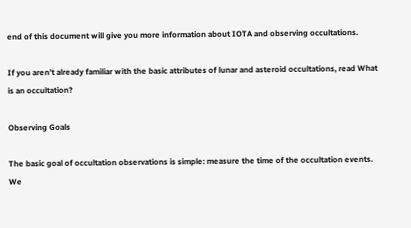end of this document will give you more information about IOTA and observing occultations.

If you aren’t already familiar with the basic attributes of lunar and asteroid occultations, read What is an occultation?

Observing Goals

The basic goal of occultation observations is simple: measure the time of the occultation events.  We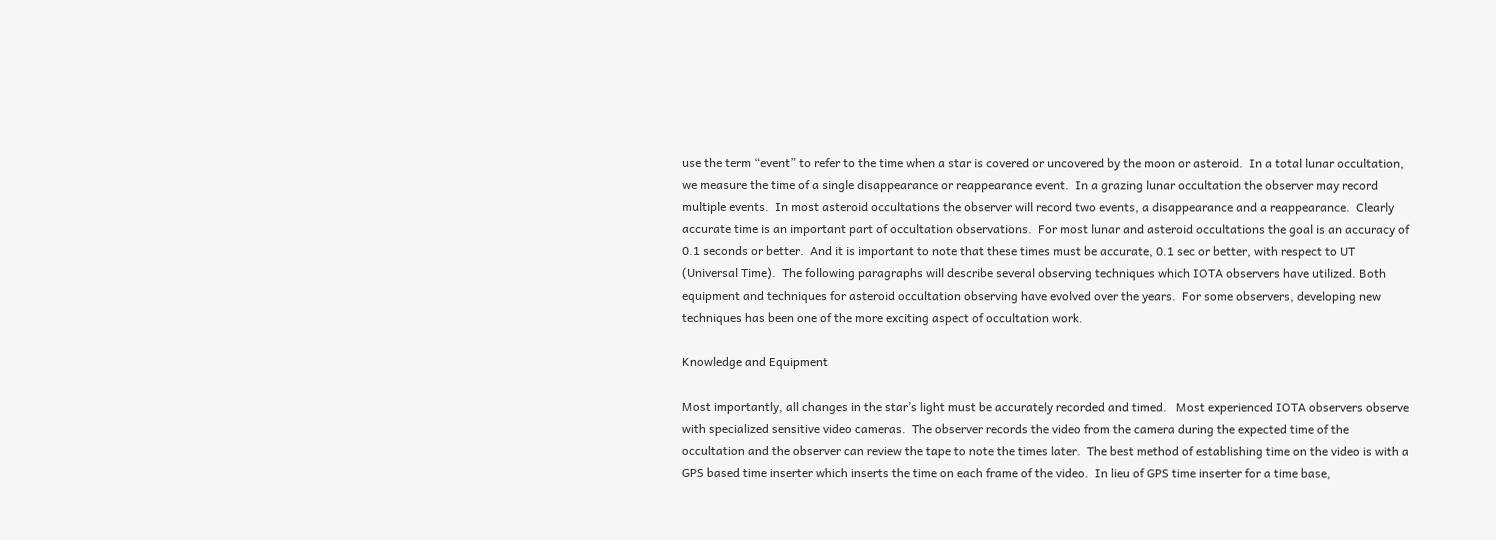use the term “event” to refer to the time when a star is covered or uncovered by the moon or asteroid.  In a total lunar occultation, we measure the time of a single disappearance or reappearance event.  In a grazing lunar occultation the observer may record multiple events.  In most asteroid occultations the observer will record two events, a disappearance and a reappearance.  Clearly accurate time is an important part of occultation observations.  For most lunar and asteroid occultations the goal is an accuracy of 0.1 seconds or better.  And it is important to note that these times must be accurate, 0.1 sec or better, with respect to UT (Universal Time).  The following paragraphs will describe several observing techniques which IOTA observers have utilized. Both equipment and techniques for asteroid occultation observing have evolved over the years.  For some observers, developing new techniques has been one of the more exciting aspect of occultation work.

Knowledge and Equipment

Most importantly, all changes in the star’s light must be accurately recorded and timed.   Most experienced IOTA observers observe with specialized sensitive video cameras.  The observer records the video from the camera during the expected time of the occultation and the observer can review the tape to note the times later.  The best method of establishing time on the video is with a GPS based time inserter which inserts the time on each frame of the video.  In lieu of GPS time inserter for a time base,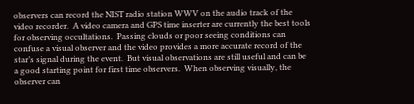observers can record the NIST radio station WWV on the audio track of the video recorder.  A video camera and GPS time inserter are currently the best tools for observing occultations.  Passing clouds or poor seeing conditions can confuse a visual observer and the video provides a more accurate record of the star’s signal during the event.  But visual observations are still useful and can be a good starting point for first time observers.  When observing visually, the observer can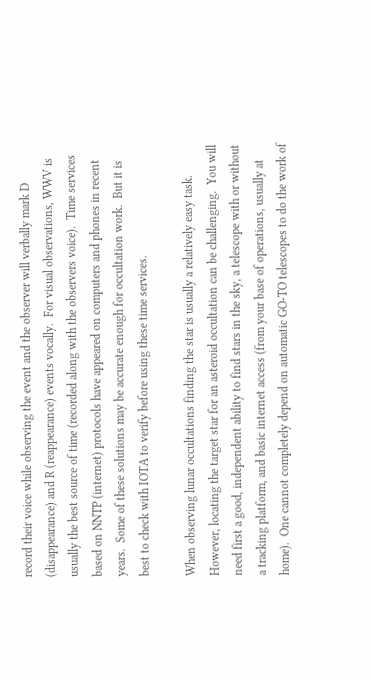record their voice while observing the event and the observer will verbally mark D (disappearance) and R (reappearance) events vocally.  For visual observations, WWV is usually the best source of time (recorded along with the observers voice).  Time services based on NNTP (internet) protocols have appeared on computers and phones in recent years.  Some of these solutions may be accurate enough for occultation work.  But it is best to check with IOTA to verify before using these time services.

When observing lunar occultations finding the star is usually a relatively easy task.  However, locating the target star for an asteroid occultation can be challenging.  You will need first a good, independent ability to find stars in the sky, a telescope with or without a tracking platform, and basic internet access (from your base of operations, usually at home).  One cannot completely depend on automatic GO-TO telescopes to do the work of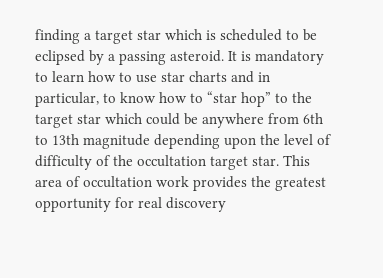finding a target star which is scheduled to be eclipsed by a passing asteroid. It is mandatory to learn how to use star charts and in particular, to know how to “star hop” to the target star which could be anywhere from 6th to 13th magnitude depending upon the level of difficulty of the occultation target star. This area of occultation work provides the greatest opportunity for real discovery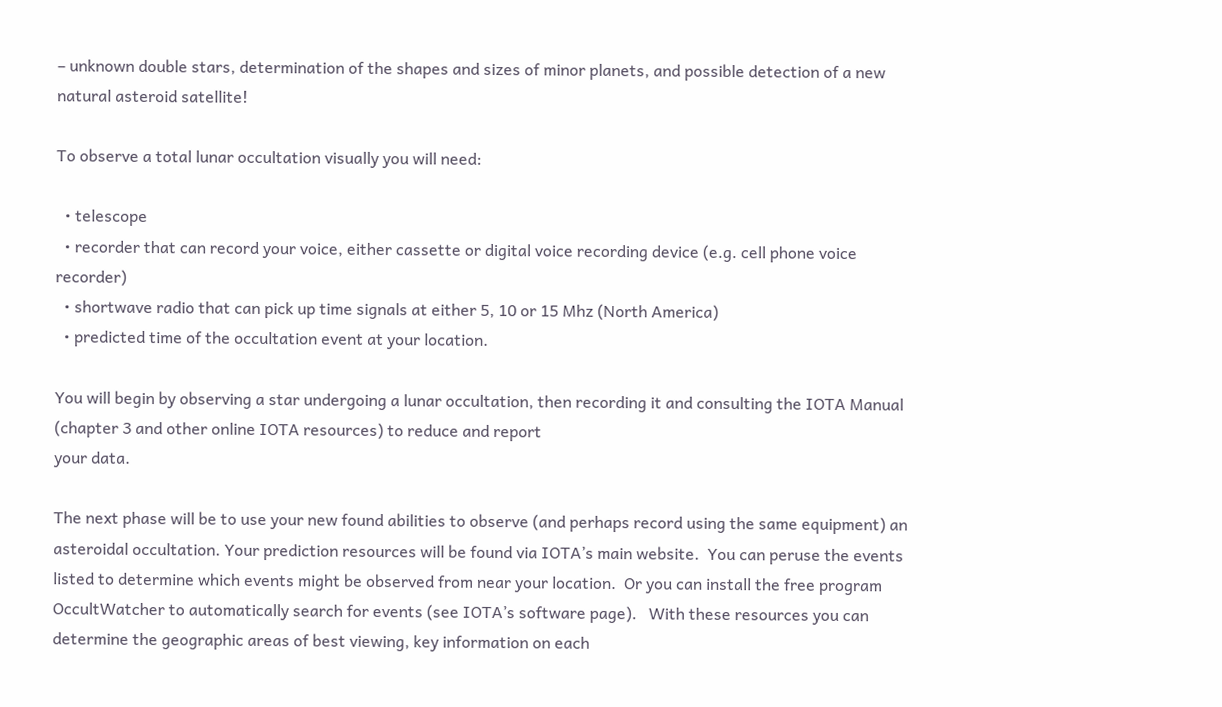– unknown double stars, determination of the shapes and sizes of minor planets, and possible detection of a new natural asteroid satellite!

To observe a total lunar occultation visually you will need:

  • telescope
  • recorder that can record your voice, either cassette or digital voice recording device (e.g. cell phone voice recorder)
  • shortwave radio that can pick up time signals at either 5, 10 or 15 Mhz (North America)
  • predicted time of the occultation event at your location.

You will begin by observing a star undergoing a lunar occultation, then recording it and consulting the IOTA Manual (chapter 3 and other online IOTA resources) to reduce and report
your data.

The next phase will be to use your new found abilities to observe (and perhaps record using the same equipment) an asteroidal occultation. Your prediction resources will be found via IOTA’s main website.  You can peruse the events listed to determine which events might be observed from near your location.  Or you can install the free program OccultWatcher to automatically search for events (see IOTA’s software page).   With these resources you can determine the geographic areas of best viewing, key information on each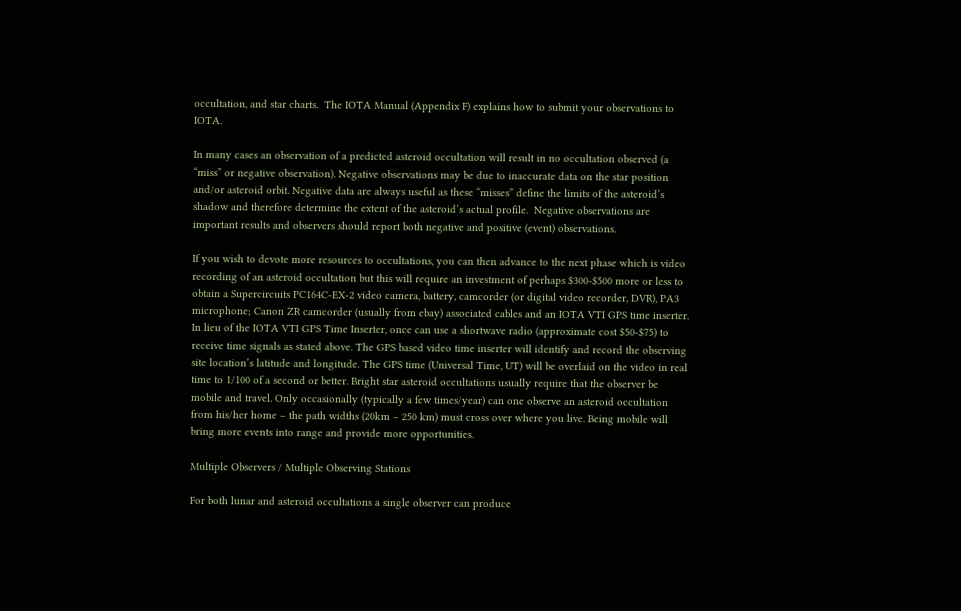occultation, and star charts.  The IOTA Manual (Appendix F) explains how to submit your observations to IOTA.

In many cases an observation of a predicted asteroid occultation will result in no occultation observed (a “miss” or negative observation). Negative observations may be due to inaccurate data on the star position and/or asteroid orbit. Negative data are always useful as these “misses” define the limits of the asteroid’s shadow and therefore determine the extent of the asteroid’s actual profile.  Negative observations are important results and observers should report both negative and positive (event) observations.

If you wish to devote more resources to occultations, you can then advance to the next phase which is video recording of an asteroid occultation but this will require an investment of perhaps $300-$500 more or less to
obtain a Supercircuits PC164C-EX-2 video camera, battery, camcorder (or digital video recorder, DVR), PA3 microphone; Canon ZR camcorder (usually from ebay) associated cables and an IOTA VTI GPS time inserter. In lieu of the IOTA VTI GPS Time Inserter, once can use a shortwave radio (approximate cost $50-$75) to receive time signals as stated above. The GPS based video time inserter will identify and record the observing site location’s latitude and longitude. The GPS time (Universal Time, UT) will be overlaid on the video in real time to 1/100 of a second or better. Bright star asteroid occultations usually require that the observer be
mobile and travel. Only occasionally (typically a few times/year) can one observe an asteroid occultation from his/her home – the path widths (20km – 250 km) must cross over where you live. Being mobile will bring more events into range and provide more opportunities.

Multiple Observers / Multiple Observing Stations

For both lunar and asteroid occultations a single observer can produce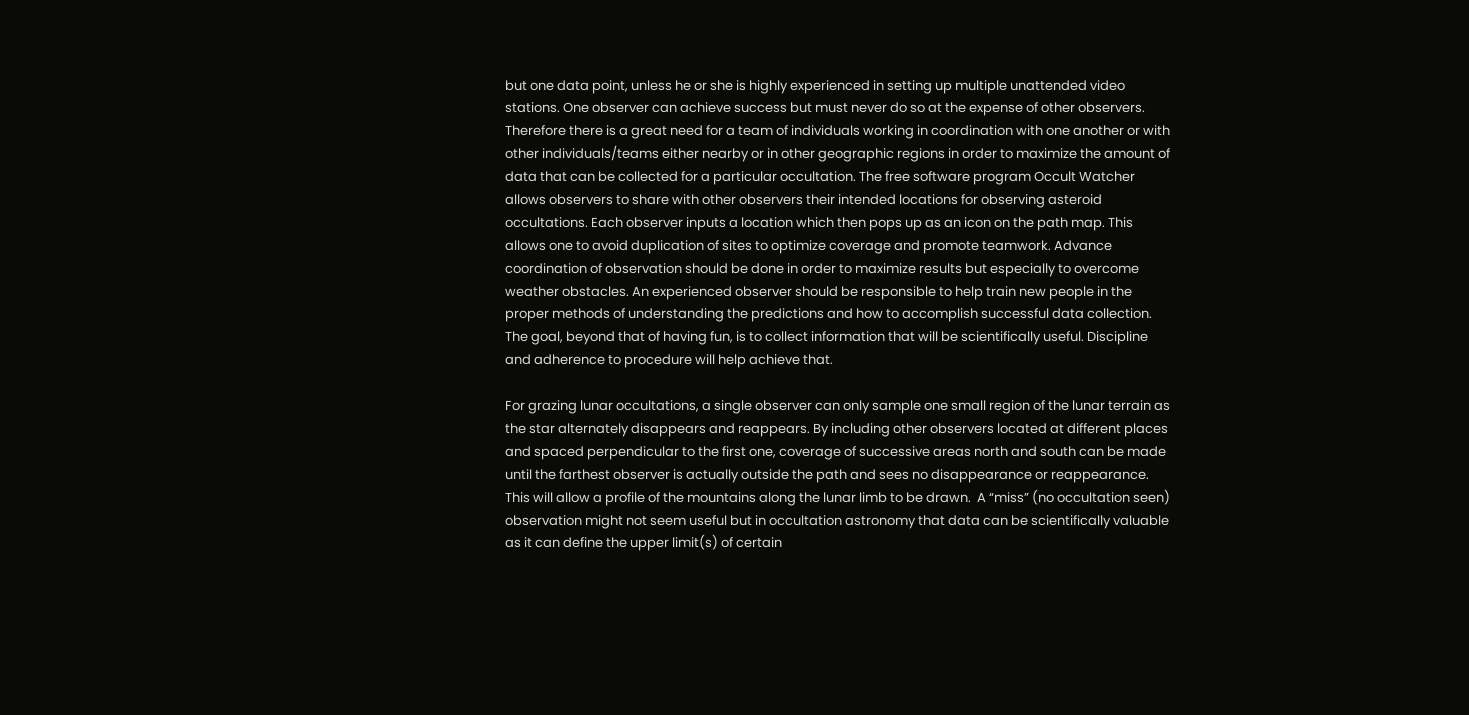but one data point, unless he or she is highly experienced in setting up multiple unattended video stations. One observer can achieve success but must never do so at the expense of other observers. Therefore there is a great need for a team of individuals working in coordination with one another or with other individuals/teams either nearby or in other geographic regions in order to maximize the amount of data that can be collected for a particular occultation. The free software program Occult Watcher allows observers to share with other observers their intended locations for observing asteroid occultations. Each observer inputs a location which then pops up as an icon on the path map. This allows one to avoid duplication of sites to optimize coverage and promote teamwork. Advance coordination of observation should be done in order to maximize results but especially to overcome weather obstacles. An experienced observer should be responsible to help train new people in the proper methods of understanding the predictions and how to accomplish successful data collection. The goal, beyond that of having fun, is to collect information that will be scientifically useful. Discipline and adherence to procedure will help achieve that.

For grazing lunar occultations, a single observer can only sample one small region of the lunar terrain as the star alternately disappears and reappears. By including other observers located at different places and spaced perpendicular to the first one, coverage of successive areas north and south can be made until the farthest observer is actually outside the path and sees no disappearance or reappearance. This will allow a profile of the mountains along the lunar limb to be drawn.  A “miss” (no occultation seen) observation might not seem useful but in occultation astronomy that data can be scientifically valuable as it can define the upper limit(s) of certain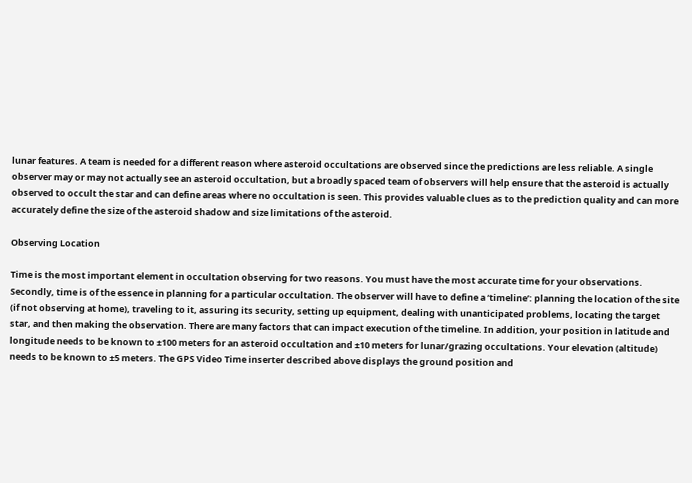lunar features. A team is needed for a different reason where asteroid occultations are observed since the predictions are less reliable. A single observer may or may not actually see an asteroid occultation, but a broadly spaced team of observers will help ensure that the asteroid is actually observed to occult the star and can define areas where no occultation is seen. This provides valuable clues as to the prediction quality and can more accurately define the size of the asteroid shadow and size limitations of the asteroid.

Observing Location

Time is the most important element in occultation observing for two reasons. You must have the most accurate time for your observations. Secondly, time is of the essence in planning for a particular occultation. The observer will have to define a ‘timeline’: planning the location of the site (if not observing at home), traveling to it, assuring its security, setting up equipment, dealing with unanticipated problems, locating the target star, and then making the observation. There are many factors that can impact execution of the timeline. In addition, your position in latitude and longitude needs to be known to ±100 meters for an asteroid occultation and ±10 meters for lunar/grazing occultations. Your elevation (altitude) needs to be known to ±5 meters. The GPS Video Time inserter described above displays the ground position and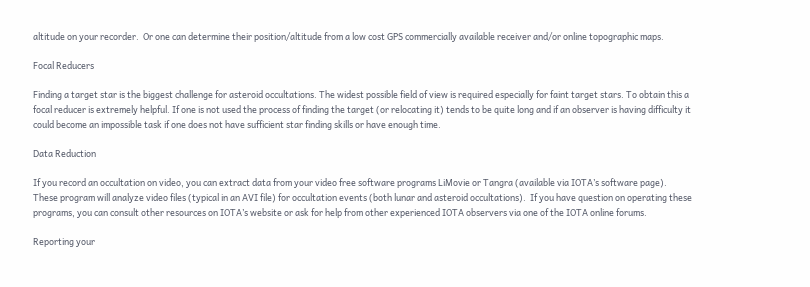altitude on your recorder.  Or one can determine their position/altitude from a low cost GPS commercially available receiver and/or online topographic maps.

Focal Reducers

Finding a target star is the biggest challenge for asteroid occultations. The widest possible field of view is required especially for faint target stars. To obtain this a focal reducer is extremely helpful. If one is not used the process of finding the target (or relocating it) tends to be quite long and if an observer is having difficulty it could become an impossible task if one does not have sufficient star finding skills or have enough time.

Data Reduction

If you record an occultation on video, you can extract data from your video free software programs LiMovie or Tangra (available via IOTA’s software page).  These program will analyze video files (typical in an AVI file) for occultation events (both lunar and asteroid occultations).  If you have question on operating these programs, you can consult other resources on IOTA’s website or ask for help from other experienced IOTA observers via one of the IOTA online forums.

Reporting your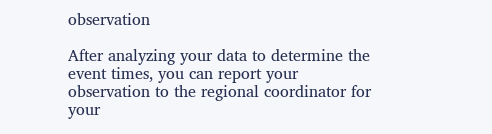observation

After analyzing your data to determine the event times, you can report your observation to the regional coordinator for your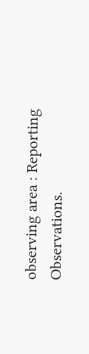observing area : Reporting Observations.